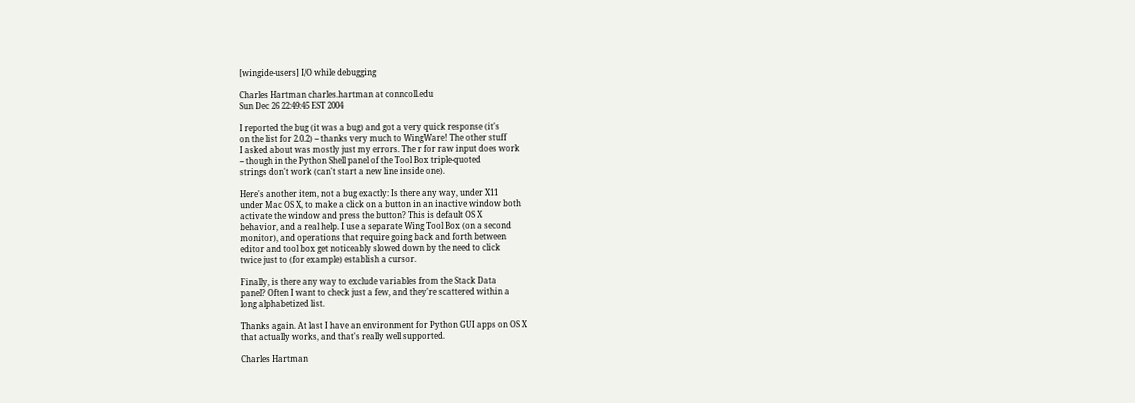[wingide-users] I/O while debugging

Charles Hartman charles.hartman at conncoll.edu
Sun Dec 26 22:49:45 EST 2004

I reported the bug (it was a bug) and got a very quick response (it's
on the list for 2.0.2) -- thanks very much to WingWare! The other stuff
I asked about was mostly just my errors. The r for raw input does work
-- though in the Python Shell panel of the Tool Box triple-quoted
strings don't work (can't start a new line inside one).

Here's another item, not a bug exactly: Is there any way, under X11
under Mac OS X, to make a click on a button in an inactive window both
activate the window and press the button? This is default OS X
behavior, and a real help. I use a separate Wing Tool Box (on a second
monitor), and operations that require going back and forth between
editor and tool box get noticeably slowed down by the need to click
twice just to (for example) establish a cursor.

Finally, is there any way to exclude variables from the Stack Data
panel? Often I want to check just a few, and they're scattered within a
long alphabetized list.

Thanks again. At last I have an environment for Python GUI apps on OS X
that actually works, and that's really well supported.

Charles Hartman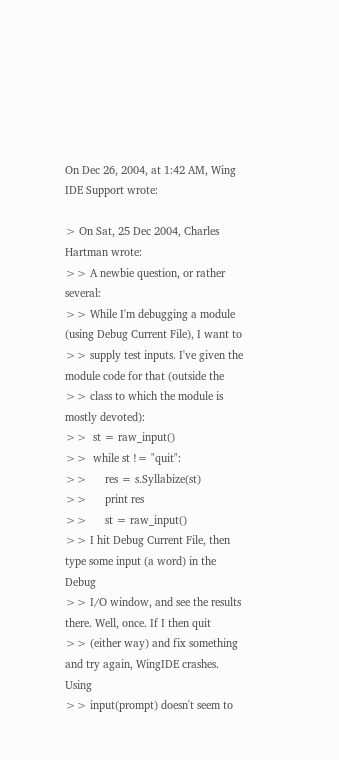On Dec 26, 2004, at 1:42 AM, Wing IDE Support wrote:

> On Sat, 25 Dec 2004, Charles Hartman wrote:
>> A newbie question, or rather several:
>> While I'm debugging a module (using Debug Current File), I want to
>> supply test inputs. I've given the module code for that (outside the
>> class to which the module is mostly devoted):
>>  st = raw_input()
>>  while st != "quit":
>>      res = s.Syllabize(st)
>>      print res
>>      st = raw_input()
>> I hit Debug Current File, then type some input (a word) in the Debug
>> I/O window, and see the results there. Well, once. If I then quit
>> (either way) and fix something and try again, WingIDE crashes. Using
>> input(prompt) doesn't seem to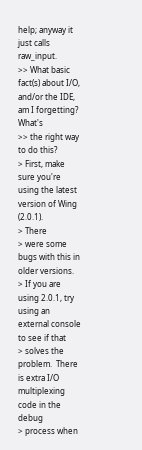help; anyway it just calls raw_input.
>> What basic fact(s) about I/O, and/or the IDE, am I forgetting? What's
>> the right way to do this?
> First, make sure you're using the latest version of Wing (2.0.1).
> There
> were some bugs with this in older versions.
> If you are using 2.0.1, try using an external console to see if that
> solves the problem.  There is extra I/O multiplexing code in the debug
> process when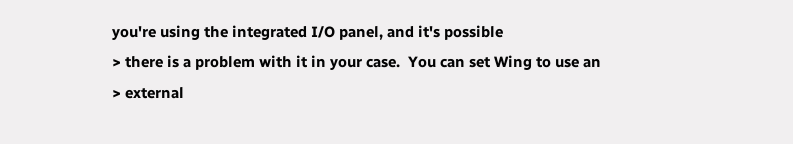you're using the integrated I/O panel, and it's possible
> there is a problem with it in your case.  You can set Wing to use an
> external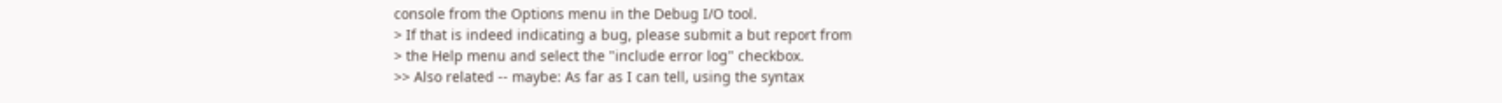console from the Options menu in the Debug I/O tool.
> If that is indeed indicating a bug, please submit a but report from
> the Help menu and select the "include error log" checkbox.
>> Also related -- maybe: As far as I can tell, using the syntax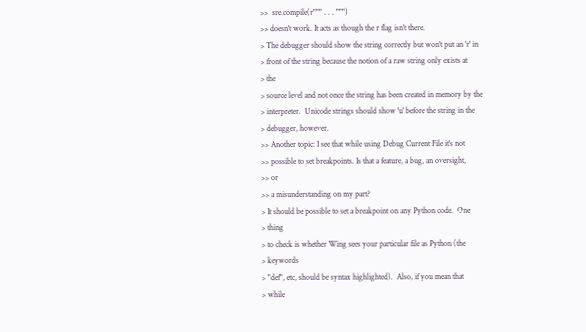>>  sre.compile(r""" . . . """)
>> doesn't work. It acts as though the r flag isn't there.
> The debugger should show the string correctly but won't put an 'r' in
> front of the string because the notion of a raw string only exists at
> the
> source level and not once the string has been created in memory by the
> interpreter.  Unicode strings should show 'u' before the string in the
> debugger, however.
>> Another topic: I see that while using Debug Current File it's not
>> possible to set breakpoints. Is that a feature, a bug, an oversight,
>> or
>> a misunderstanding on my part?
> It should be possible to set a breakpoint on any Python code.  One
> thing
> to check is whether Wing sees your particular file as Python (the
> keywords
> "def", etc, should be syntax highlighted).  Also, if you mean that
> while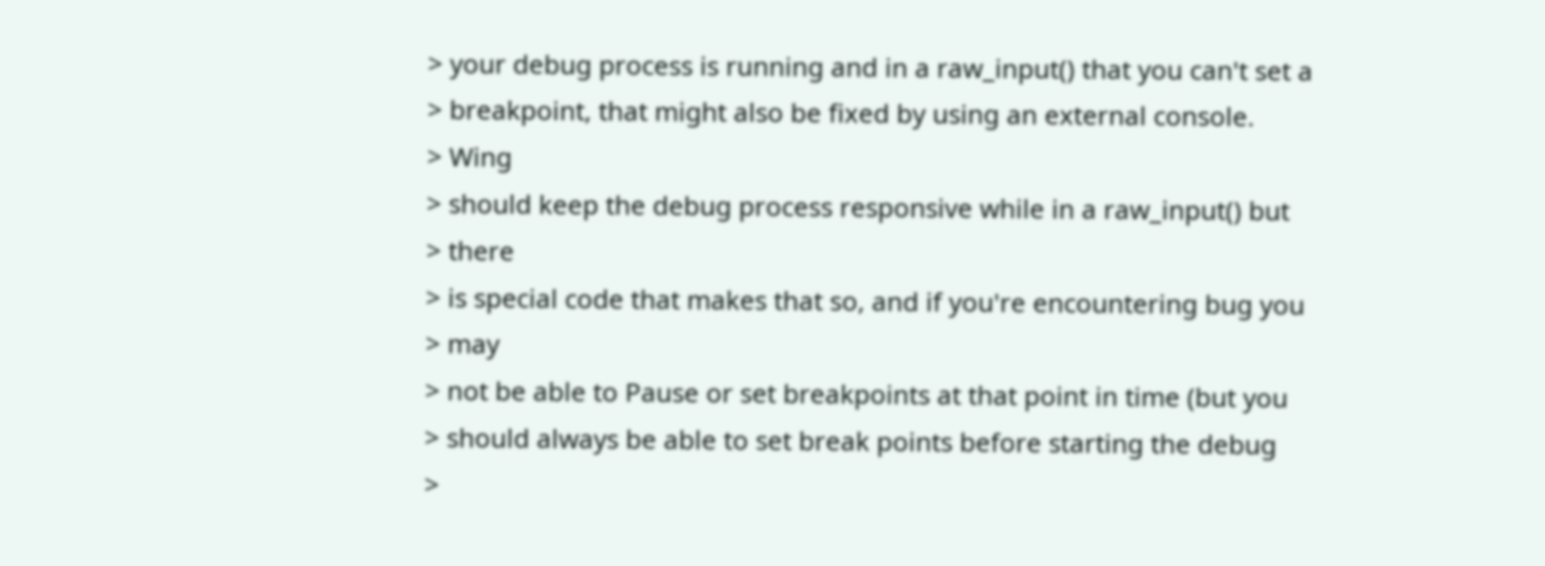> your debug process is running and in a raw_input() that you can't set a
> breakpoint, that might also be fixed by using an external console.
> Wing
> should keep the debug process responsive while in a raw_input() but
> there
> is special code that makes that so, and if you're encountering bug you
> may
> not be able to Pause or set breakpoints at that point in time (but you
> should always be able to set break points before starting the debug
>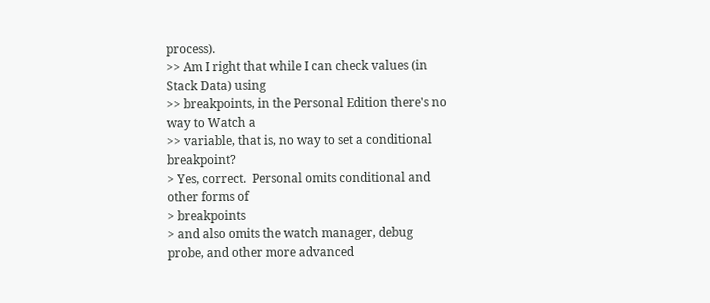process).
>> Am I right that while I can check values (in Stack Data) using
>> breakpoints, in the Personal Edition there's no way to Watch a
>> variable, that is, no way to set a conditional breakpoint?
> Yes, correct.  Personal omits conditional and other forms of
> breakpoints
> and also omits the watch manager, debug probe, and other more advanced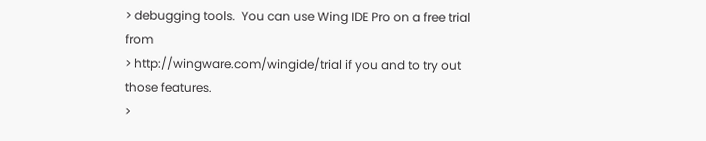> debugging tools.  You can use Wing IDE Pro on a free trial from
> http://wingware.com/wingide/trial if you and to try out those features.
>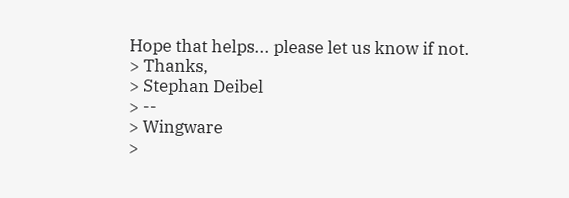Hope that helps... please let us know if not.
> Thanks,
> Stephan Deibel
> --
> Wingware
>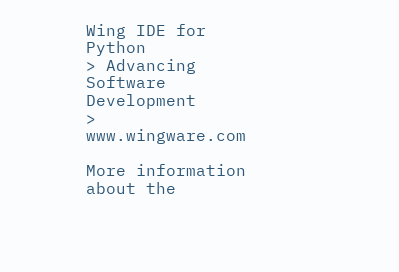Wing IDE for Python
> Advancing Software Development
> www.wingware.com

More information about the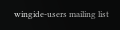wingide-users mailing list